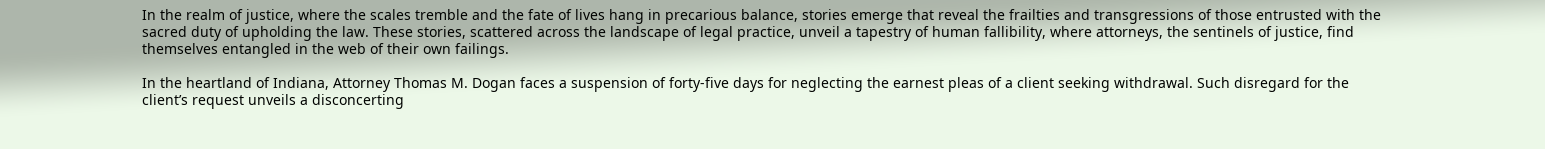In the realm of justice, where the scales tremble and the fate of lives hang in precarious balance, stories emerge that reveal the frailties and transgressions of those entrusted with the sacred duty of upholding the law. These stories, scattered across the landscape of legal practice, unveil a tapestry of human fallibility, where attorneys, the sentinels of justice, find themselves entangled in the web of their own failings.

In the heartland of Indiana, Attorney Thomas M. Dogan faces a suspension of forty-five days for neglecting the earnest pleas of a client seeking withdrawal. Such disregard for the client’s request unveils a disconcerting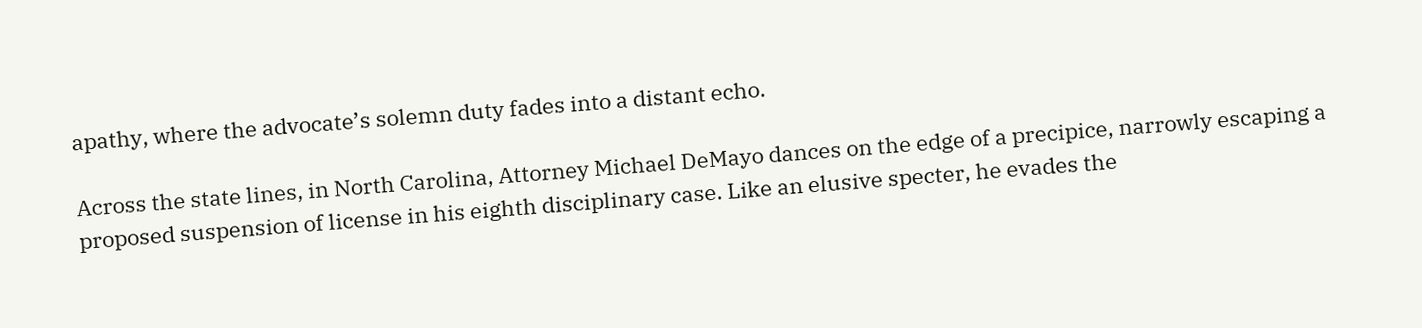apathy, where the advocate’s solemn duty fades into a distant echo.

Across the state lines, in North Carolina, Attorney Michael DeMayo dances on the edge of a precipice, narrowly escaping a proposed suspension of license in his eighth disciplinary case. Like an elusive specter, he evades the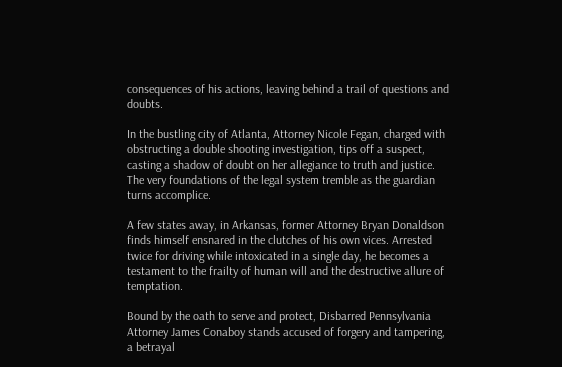consequences of his actions, leaving behind a trail of questions and doubts.

In the bustling city of Atlanta, Attorney Nicole Fegan, charged with obstructing a double shooting investigation, tips off a suspect, casting a shadow of doubt on her allegiance to truth and justice. The very foundations of the legal system tremble as the guardian turns accomplice.

A few states away, in Arkansas, former Attorney Bryan Donaldson finds himself ensnared in the clutches of his own vices. Arrested twice for driving while intoxicated in a single day, he becomes a testament to the frailty of human will and the destructive allure of temptation.

Bound by the oath to serve and protect, Disbarred Pennsylvania Attorney James Conaboy stands accused of forgery and tampering, a betrayal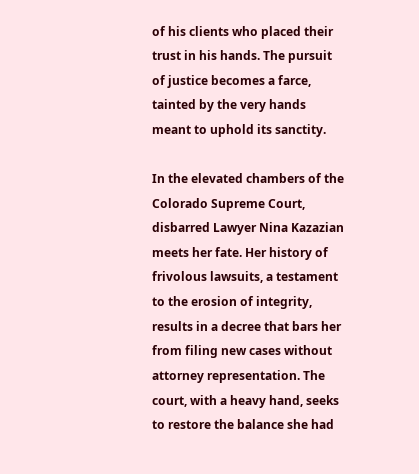of his clients who placed their trust in his hands. The pursuit of justice becomes a farce, tainted by the very hands meant to uphold its sanctity.

In the elevated chambers of the Colorado Supreme Court, disbarred Lawyer Nina Kazazian meets her fate. Her history of frivolous lawsuits, a testament to the erosion of integrity, results in a decree that bars her from filing new cases without attorney representation. The court, with a heavy hand, seeks to restore the balance she had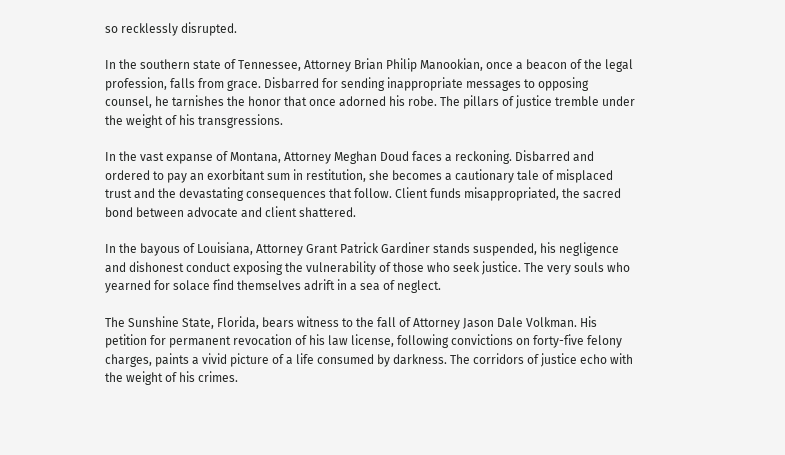so recklessly disrupted.

In the southern state of Tennessee, Attorney Brian Philip Manookian, once a beacon of the legal profession, falls from grace. Disbarred for sending inappropriate messages to opposing counsel, he tarnishes the honor that once adorned his robe. The pillars of justice tremble under the weight of his transgressions.

In the vast expanse of Montana, Attorney Meghan Doud faces a reckoning. Disbarred and ordered to pay an exorbitant sum in restitution, she becomes a cautionary tale of misplaced trust and the devastating consequences that follow. Client funds misappropriated, the sacred bond between advocate and client shattered.

In the bayous of Louisiana, Attorney Grant Patrick Gardiner stands suspended, his negligence and dishonest conduct exposing the vulnerability of those who seek justice. The very souls who yearned for solace find themselves adrift in a sea of neglect.

The Sunshine State, Florida, bears witness to the fall of Attorney Jason Dale Volkman. His petition for permanent revocation of his law license, following convictions on forty-five felony charges, paints a vivid picture of a life consumed by darkness. The corridors of justice echo with the weight of his crimes.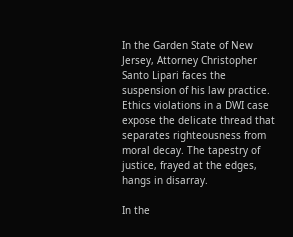In the Garden State of New Jersey, Attorney Christopher Santo Lipari faces the suspension of his law practice. Ethics violations in a DWI case expose the delicate thread that separates righteousness from moral decay. The tapestry of justice, frayed at the edges, hangs in disarray.

In the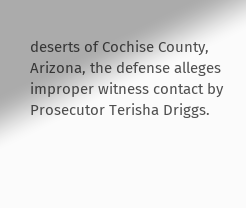deserts of Cochise County, Arizona, the defense alleges improper witness contact by Prosecutor Terisha Driggs.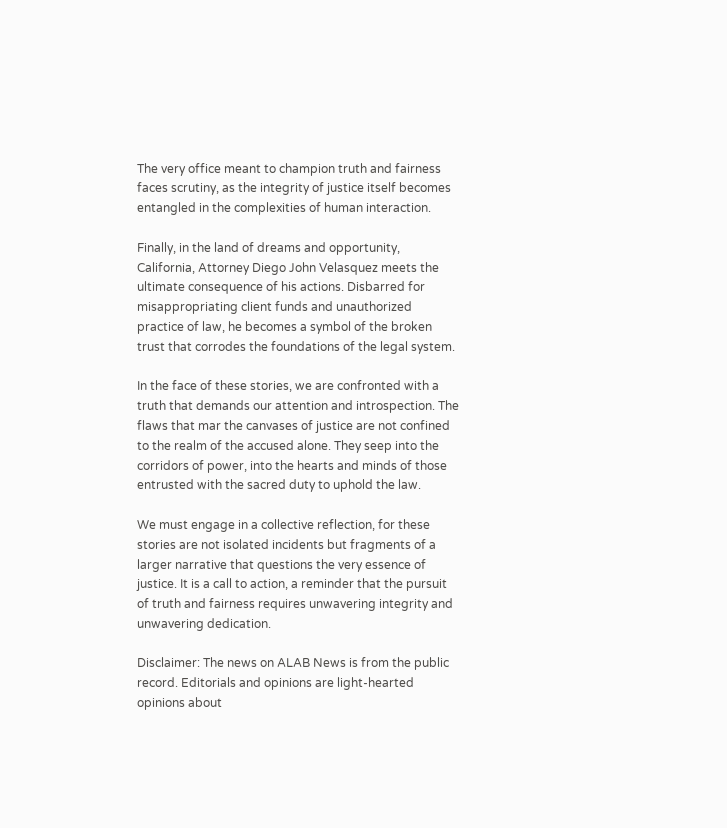The very office meant to champion truth and fairness faces scrutiny, as the integrity of justice itself becomes entangled in the complexities of human interaction.

Finally, in the land of dreams and opportunity, California, Attorney Diego John Velasquez meets the ultimate consequence of his actions. Disbarred for misappropriating client funds and unauthorized practice of law, he becomes a symbol of the broken trust that corrodes the foundations of the legal system.

In the face of these stories, we are confronted with a truth that demands our attention and introspection. The flaws that mar the canvases of justice are not confined to the realm of the accused alone. They seep into the corridors of power, into the hearts and minds of those entrusted with the sacred duty to uphold the law.

We must engage in a collective reflection, for these stories are not isolated incidents but fragments of a larger narrative that questions the very essence of justice. It is a call to action, a reminder that the pursuit of truth and fairness requires unwavering integrity and unwavering dedication.

Disclaimer: The news on ALAB News is from the public record. Editorials and opinions are light-hearted opinions about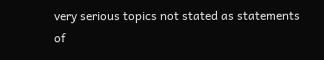very serious topics not stated as statements of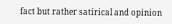fact but rather satirical and opinion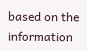based on the information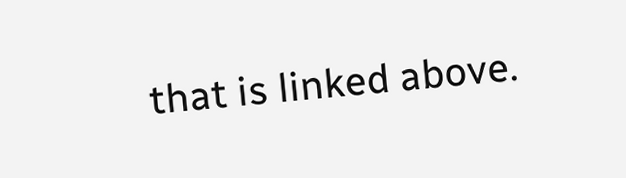that is linked above.